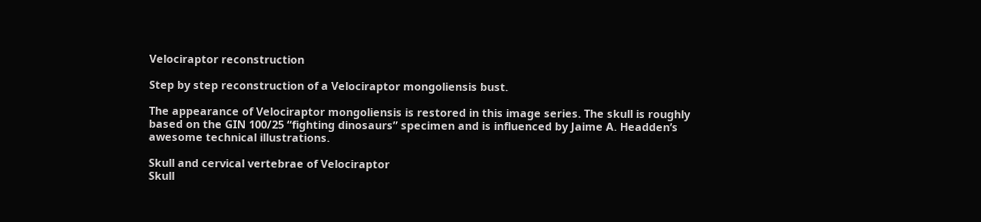Velociraptor reconstruction

Step by step reconstruction of a Velociraptor mongoliensis bust.

The appearance of Velociraptor mongoliensis is restored in this image series. The skull is roughly based on the GIN 100/25 “fighting dinosaurs” specimen and is influenced by Jaime A. Headden’s awesome technical illustrations.

Skull and cervical vertebrae of Velociraptor
Skull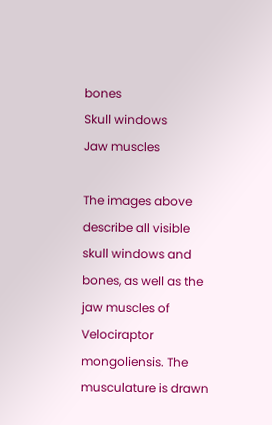bones
Skull windows
Jaw muscles

The images above describe all visible skull windows and bones, as well as the jaw muscles of Velociraptor mongoliensis. The musculature is drawn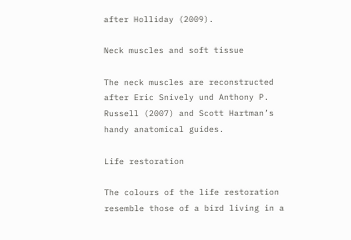after Holliday (2009).

Neck muscles and soft tissue

The neck muscles are reconstructed after Eric Snively und Anthony P. Russell (2007) and Scott Hartman’s handy anatomical guides.

Life restoration

The colours of the life restoration resemble those of a bird living in a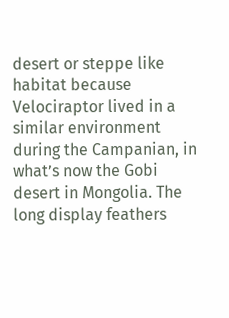desert or steppe like habitat because Velociraptor lived in a similar environment during the Campanian, in what’s now the Gobi desert in Mongolia. The long display feathers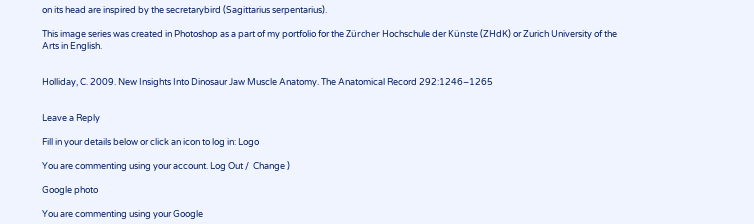on its head are inspired by the secretarybird (Sagittarius serpentarius).

This image series was created in Photoshop as a part of my portfolio for the Zürcher Hochschule der Künste (ZHdK) or Zurich University of the Arts in English.


Holliday, C. 2009. New Insights Into Dinosaur Jaw Muscle Anatomy. The Anatomical Record 292:1246–1265


Leave a Reply

Fill in your details below or click an icon to log in: Logo

You are commenting using your account. Log Out /  Change )

Google photo

You are commenting using your Google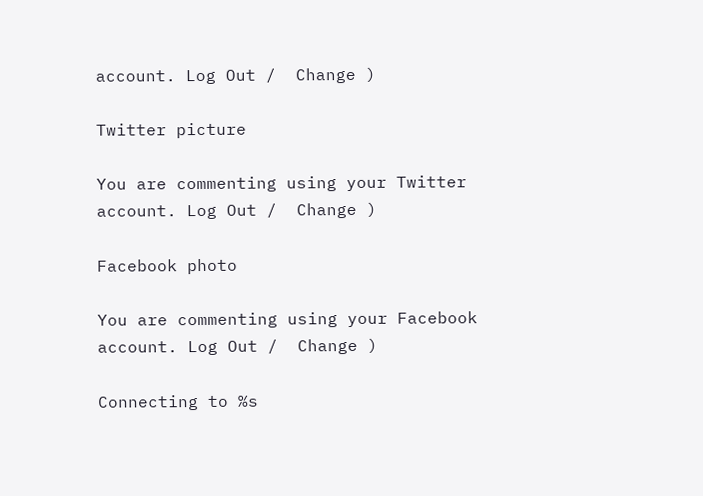account. Log Out /  Change )

Twitter picture

You are commenting using your Twitter account. Log Out /  Change )

Facebook photo

You are commenting using your Facebook account. Log Out /  Change )

Connecting to %s